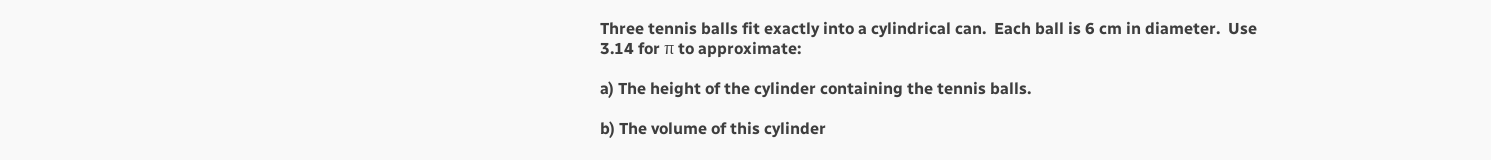Three tennis balls fit exactly into a cylindrical can.  Each ball is 6 cm in diameter.  Use 3.14 for π to approximate:

a) The height of the cylinder containing the tennis balls.

b) The volume of this cylinder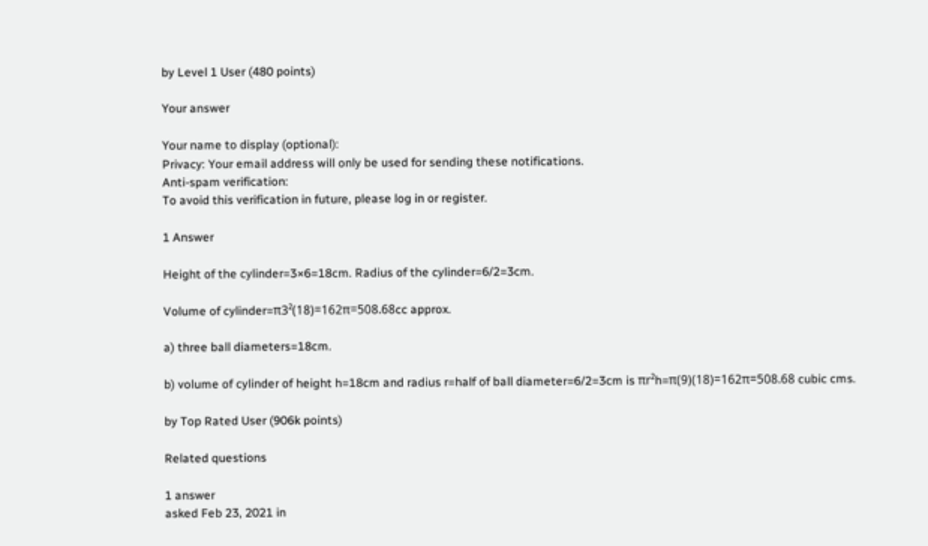by Level 1 User (480 points)

Your answer

Your name to display (optional):
Privacy: Your email address will only be used for sending these notifications.
Anti-spam verification:
To avoid this verification in future, please log in or register.

1 Answer

Height of the cylinder=3×6=18cm. Radius of the cylinder=6/2=3cm.

Volume of cylinder=π3²(18)=162π=508.68cc approx.

a) three ball diameters=18cm.

b) volume of cylinder of height h=18cm and radius r=half of ball diameter=6/2=3cm is πr²h=π(9)(18)=162π=508.68 cubic cms.

by Top Rated User (906k points)

Related questions

1 answer
asked Feb 23, 2021 in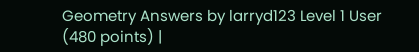Geometry Answers by larryd123 Level 1 User (480 points) |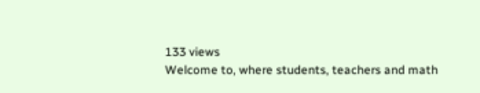133 views
Welcome to, where students, teachers and math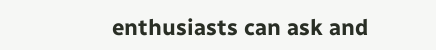enthusiasts can ask and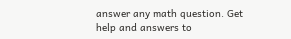answer any math question. Get help and answers to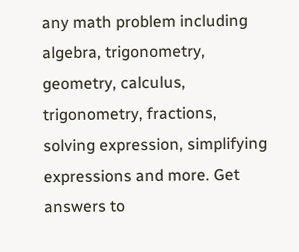any math problem including algebra, trigonometry, geometry, calculus, trigonometry, fractions, solving expression, simplifying expressions and more. Get answers to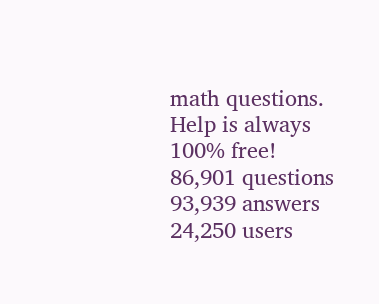math questions. Help is always 100% free!
86,901 questions
93,939 answers
24,250 users